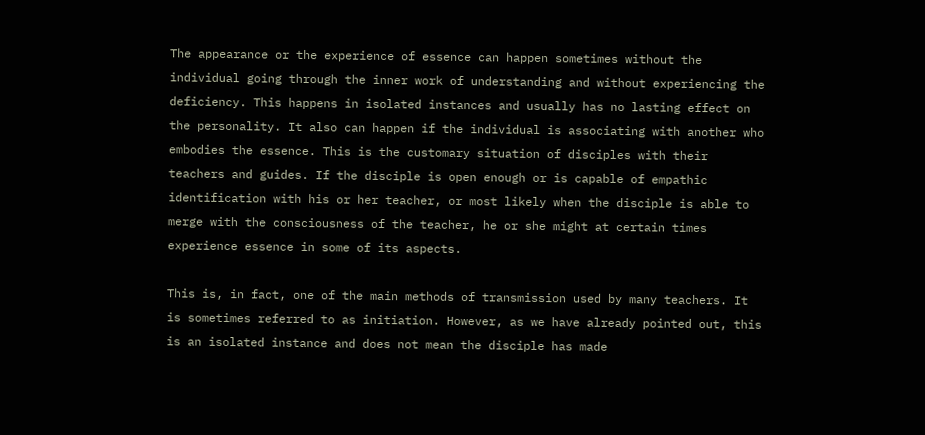The appearance or the experience of essence can happen sometimes without the individual going through the inner work of understanding and without experiencing the deficiency. This happens in isolated instances and usually has no lasting effect on the personality. It also can happen if the individual is associating with another who embodies the essence. This is the customary situation of disciples with their teachers and guides. If the disciple is open enough or is capable of empathic identification with his or her teacher, or most likely when the disciple is able to merge with the consciousness of the teacher, he or she might at certain times experience essence in some of its aspects.

This is, in fact, one of the main methods of transmission used by many teachers. It is sometimes referred to as initiation. However, as we have already pointed out, this is an isolated instance and does not mean the disciple has made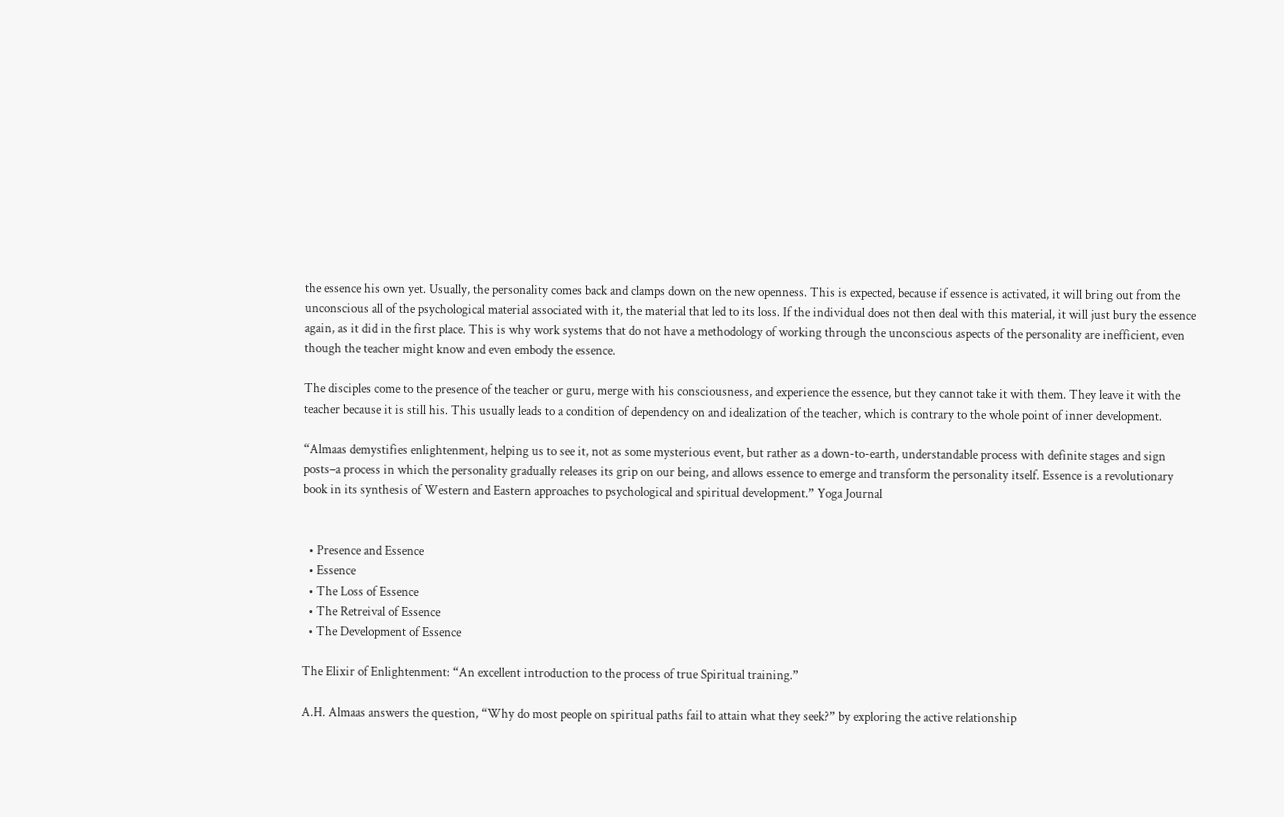the essence his own yet. Usually, the personality comes back and clamps down on the new openness. This is expected, because if essence is activated, it will bring out from the unconscious all of the psychological material associated with it, the material that led to its loss. If the individual does not then deal with this material, it will just bury the essence again, as it did in the first place. This is why work systems that do not have a methodology of working through the unconscious aspects of the personality are inefficient, even though the teacher might know and even embody the essence.

The disciples come to the presence of the teacher or guru, merge with his consciousness, and experience the essence, but they cannot take it with them. They leave it with the teacher because it is still his. This usually leads to a condition of dependency on and idealization of the teacher, which is contrary to the whole point of inner development.

“Almaas demystifies enlightenment, helping us to see it, not as some mysterious event, but rather as a down-to-earth, understandable process with definite stages and sign posts–a process in which the personality gradually releases its grip on our being, and allows essence to emerge and transform the personality itself. Essence is a revolutionary book in its synthesis of Western and Eastern approaches to psychological and spiritual development.” Yoga Journal


  • Presence and Essence
  • Essence
  • The Loss of Essence
  • The Retreival of Essence
  • The Development of Essence

The Elixir of Enlightenment: “An excellent introduction to the process of true Spiritual training.”

A.H. Almaas answers the question, “Why do most people on spiritual paths fail to attain what they seek?” by exploring the active relationship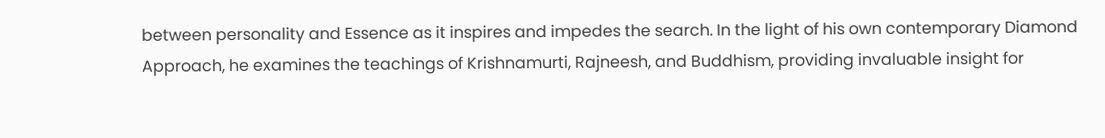between personality and Essence as it inspires and impedes the search. In the light of his own contemporary Diamond Approach, he examines the teachings of Krishnamurti, Rajneesh, and Buddhism, providing invaluable insight for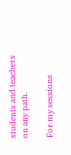students and teachers on any path.

For my sessions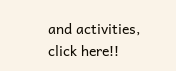and activities, click here!!